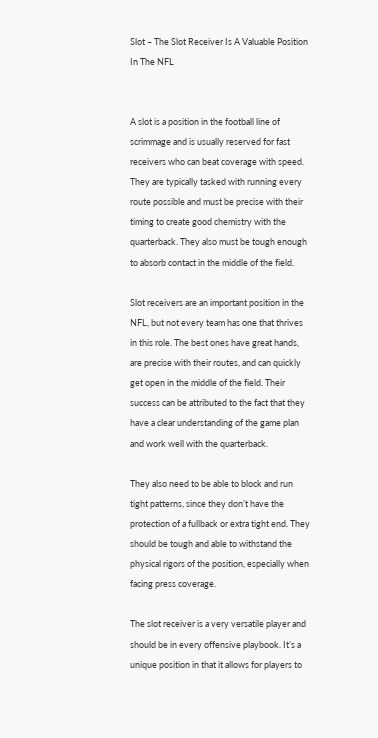Slot – The Slot Receiver Is A Valuable Position In The NFL


A slot is a position in the football line of scrimmage and is usually reserved for fast receivers who can beat coverage with speed. They are typically tasked with running every route possible and must be precise with their timing to create good chemistry with the quarterback. They also must be tough enough to absorb contact in the middle of the field.

Slot receivers are an important position in the NFL, but not every team has one that thrives in this role. The best ones have great hands, are precise with their routes, and can quickly get open in the middle of the field. Their success can be attributed to the fact that they have a clear understanding of the game plan and work well with the quarterback.

They also need to be able to block and run tight patterns, since they don’t have the protection of a fullback or extra tight end. They should be tough and able to withstand the physical rigors of the position, especially when facing press coverage.

The slot receiver is a very versatile player and should be in every offensive playbook. It’s a unique position in that it allows for players to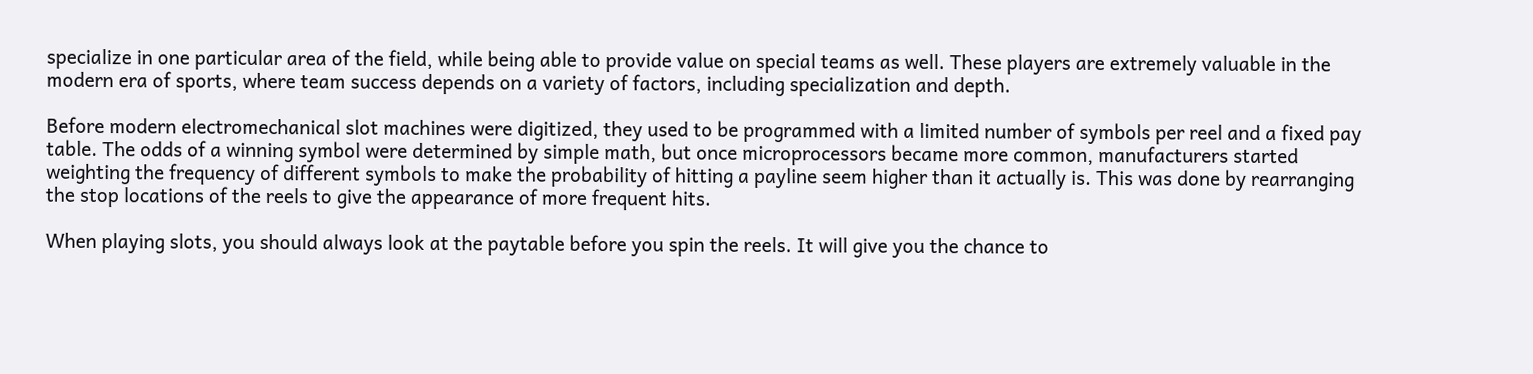specialize in one particular area of the field, while being able to provide value on special teams as well. These players are extremely valuable in the modern era of sports, where team success depends on a variety of factors, including specialization and depth.

Before modern electromechanical slot machines were digitized, they used to be programmed with a limited number of symbols per reel and a fixed pay table. The odds of a winning symbol were determined by simple math, but once microprocessors became more common, manufacturers started weighting the frequency of different symbols to make the probability of hitting a payline seem higher than it actually is. This was done by rearranging the stop locations of the reels to give the appearance of more frequent hits.

When playing slots, you should always look at the paytable before you spin the reels. It will give you the chance to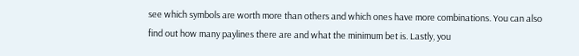see which symbols are worth more than others and which ones have more combinations. You can also find out how many paylines there are and what the minimum bet is. Lastly, you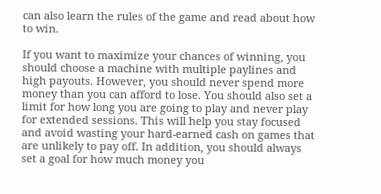can also learn the rules of the game and read about how to win.

If you want to maximize your chances of winning, you should choose a machine with multiple paylines and high payouts. However, you should never spend more money than you can afford to lose. You should also set a limit for how long you are going to play and never play for extended sessions. This will help you stay focused and avoid wasting your hard-earned cash on games that are unlikely to pay off. In addition, you should always set a goal for how much money you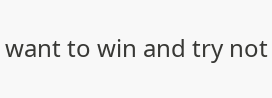want to win and try not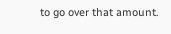to go over that amount.